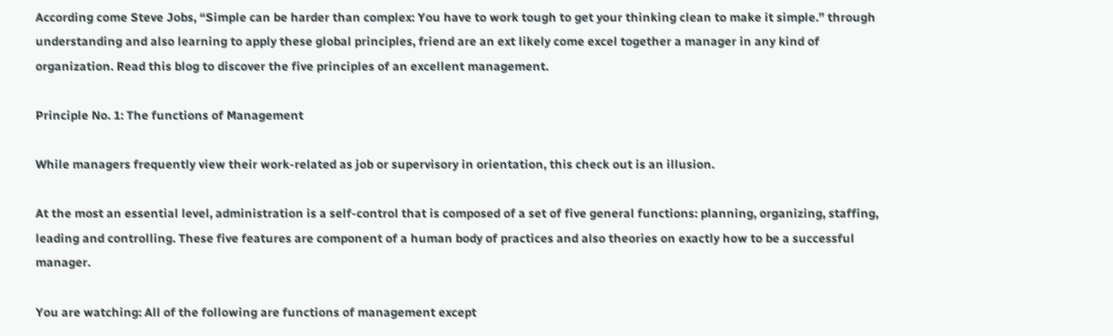According come Steve Jobs, “Simple can be harder than complex: You have to work tough to get your thinking clean to make it simple.” through understanding and also learning to apply these global principles, friend are an ext likely come excel together a manager in any kind of organization. Read this blog to discover the five principles of an excellent management.

Principle No. 1: The functions of Management

While managers frequently view their work-related as job or supervisory in orientation, this check out is an illusion.

At the most an essential level, administration is a self-control that is composed of a set of five general functions: planning, organizing, staffing, leading and controlling. These five features are component of a human body of practices and also theories on exactly how to be a successful manager.

You are watching: All of the following are functions of management except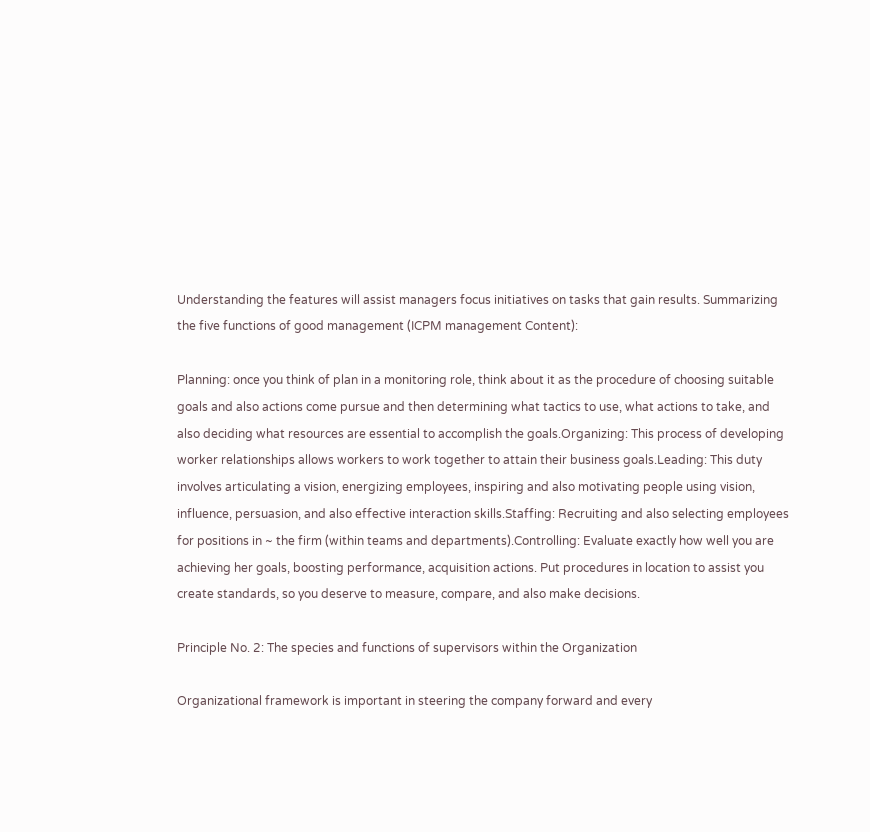Understanding the features will assist managers focus initiatives on tasks that gain results. Summarizing the five functions of good management (ICPM management Content):

Planning: once you think of plan in a monitoring role, think about it as the procedure of choosing suitable goals and also actions come pursue and then determining what tactics to use, what actions to take, and also deciding what resources are essential to accomplish the goals.Organizing: This process of developing worker relationships allows workers to work together to attain their business goals.Leading: This duty involves articulating a vision, energizing employees, inspiring and also motivating people using vision, influence, persuasion, and also effective interaction skills.Staffing: Recruiting and also selecting employees for positions in ~ the firm (within teams and departments).Controlling: Evaluate exactly how well you are achieving her goals, boosting performance, acquisition actions. Put procedures in location to assist you create standards, so you deserve to measure, compare, and also make decisions.

Principle No. 2: The species and functions of supervisors within the Organization

Organizational framework is important in steering the company forward and every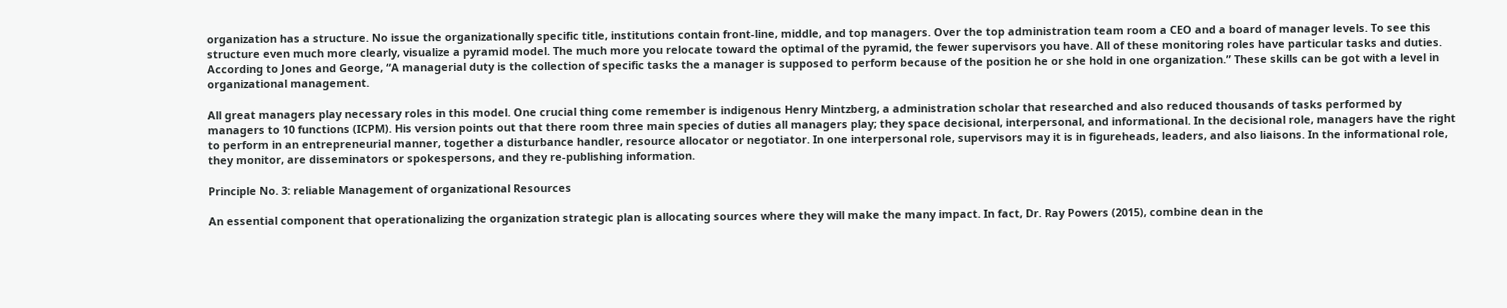organization has a structure. No issue the organizationally specific title, institutions contain front-line, middle, and top managers. Over the top administration team room a CEO and a board of manager levels. To see this structure even much more clearly, visualize a pyramid model. The much more you relocate toward the optimal of the pyramid, the fewer supervisors you have. All of these monitoring roles have particular tasks and duties. According to Jones and George, “A managerial duty is the collection of specific tasks the a manager is supposed to perform because of the position he or she hold in one organization.” These skills can be got with a level in organizational management.

All great managers play necessary roles in this model. One crucial thing come remember is indigenous Henry Mintzberg, a administration scholar that researched and also reduced thousands of tasks performed by managers to 10 functions (ICPM). His version points out that there room three main species of duties all managers play; they space decisional, interpersonal, and informational. In the decisional role, managers have the right to perform in an entrepreneurial manner, together a disturbance handler, resource allocator or negotiator. In one interpersonal role, supervisors may it is in figureheads, leaders, and also liaisons. In the informational role, they monitor, are disseminators or spokespersons, and they re-publishing information.

Principle No. 3: reliable Management of organizational Resources

An essential component that operationalizing the organization strategic plan is allocating sources where they will make the many impact. In fact, Dr. Ray Powers (2015), combine dean in the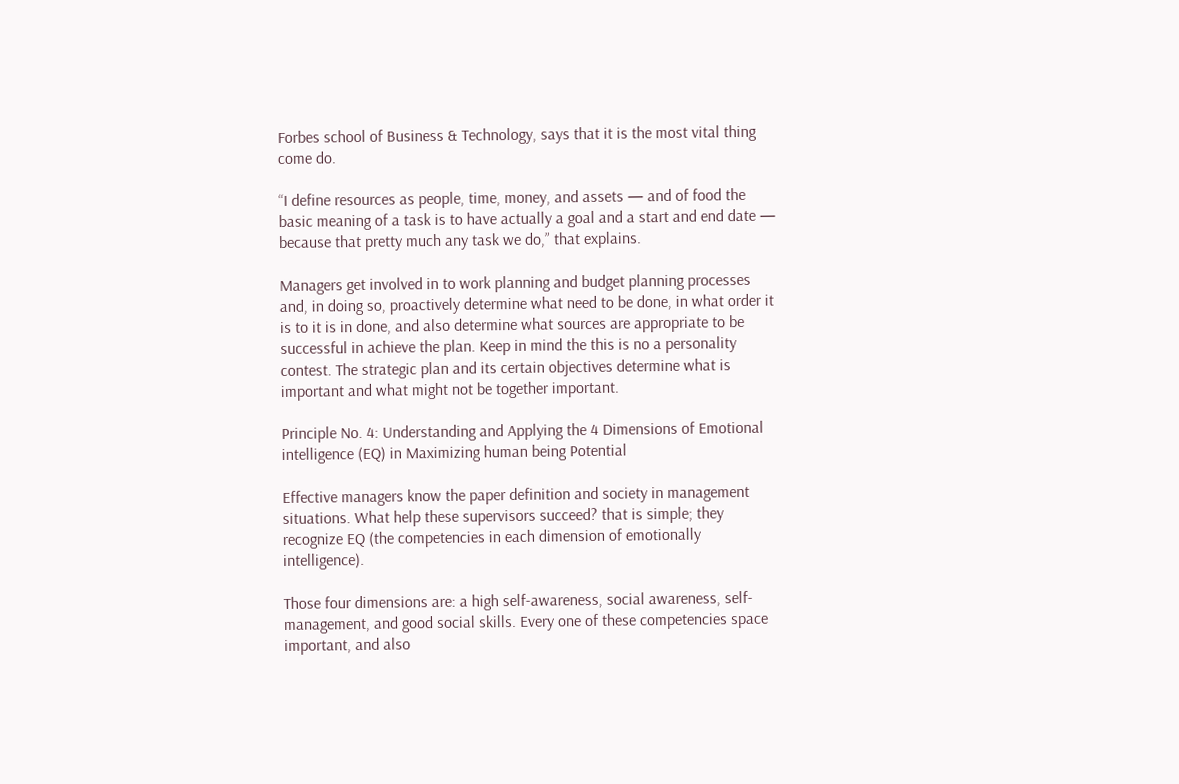Forbes school of Business & Technology, says that it is the most vital thing come do.

“I define resources as people, time, money, and assets — and of food the basic meaning of a task is to have actually a goal and a start and end date — because that pretty much any task we do,” that explains.

Managers get involved in to work planning and budget planning processes and, in doing so, proactively determine what need to be done, in what order it is to it is in done, and also determine what sources are appropriate to be successful in achieve the plan. Keep in mind the this is no a personality contest. The strategic plan and its certain objectives determine what is important and what might not be together important.

Principle No. 4: Understanding and Applying the 4 Dimensions of Emotional intelligence (EQ) in Maximizing human being Potential

Effective managers know the paper definition and society in management situations. What help these supervisors succeed? that is simple; they recognize EQ (the competencies in each dimension of emotionally intelligence).

Those four dimensions are: a high self-awareness, social awareness, self-management, and good social skills. Every one of these competencies space important, and also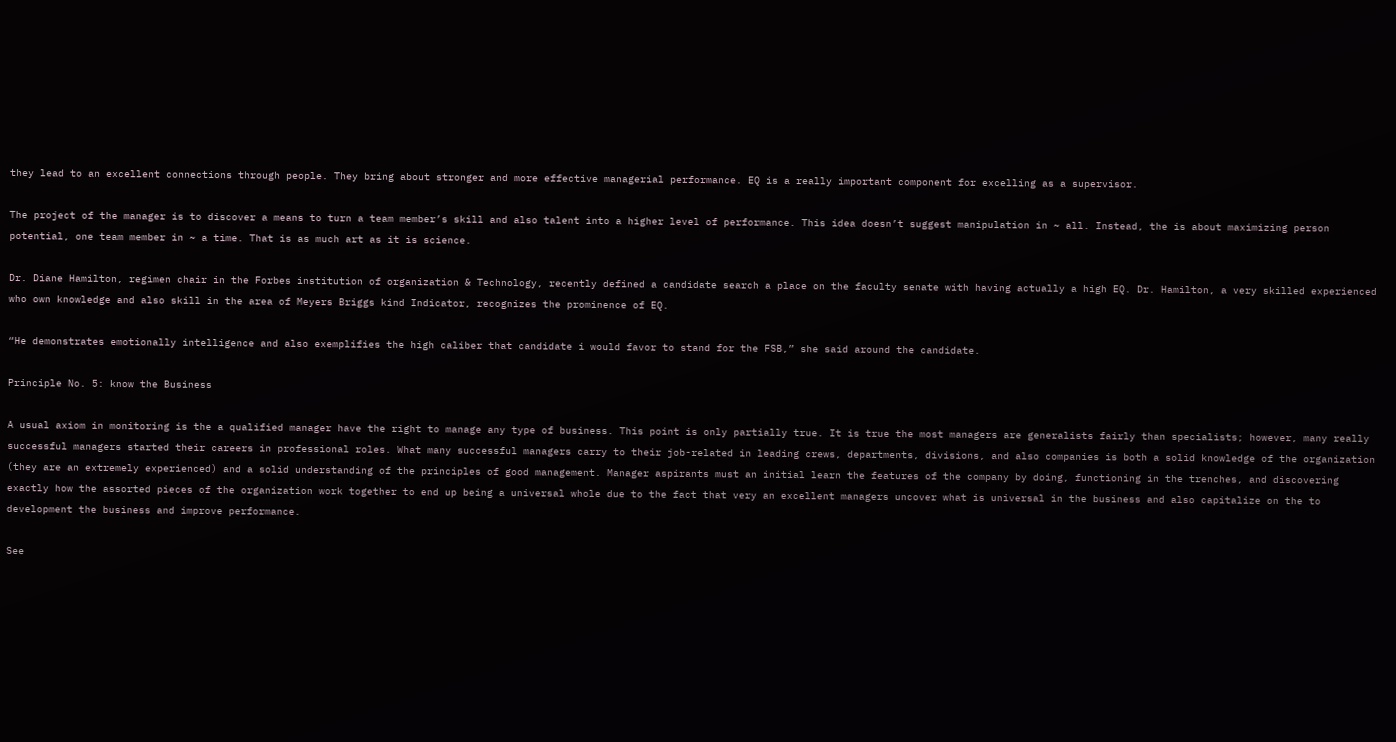they lead to an excellent connections through people. They bring about stronger and more effective managerial performance. EQ is a really important component for excelling as a supervisor.

The project of the manager is to discover a means to turn a team member’s skill and also talent into a higher level of performance. This idea doesn’t suggest manipulation in ~ all. Instead, the is about maximizing person potential, one team member in ~ a time. That is as much art as it is science.

Dr. Diane Hamilton, regimen chair in the Forbes institution of organization & Technology, recently defined a candidate search a place on the faculty senate with having actually a high EQ. Dr. Hamilton, a very skilled experienced who own knowledge and also skill in the area of Meyers Briggs kind Indicator, recognizes the prominence of EQ.

“He demonstrates emotionally intelligence and also exemplifies the high caliber that candidate i would favor to stand for the FSB,” she said around the candidate.

Principle No. 5: know the Business

A usual axiom in monitoring is the a qualified manager have the right to manage any type of business. This point is only partially true. It is true the most managers are generalists fairly than specialists; however, many really successful managers started their careers in professional roles. What many successful managers carry to their job-related in leading crews, departments, divisions, and also companies is both a solid knowledge of the organization (they are an extremely experienced) and a solid understanding of the principles of good management. Manager aspirants must an initial learn the features of the company by doing, functioning in the trenches, and discovering exactly how the assorted pieces of the organization work together to end up being a universal whole due to the fact that very an excellent managers uncover what is universal in the business and also capitalize on the to development the business and improve performance.

See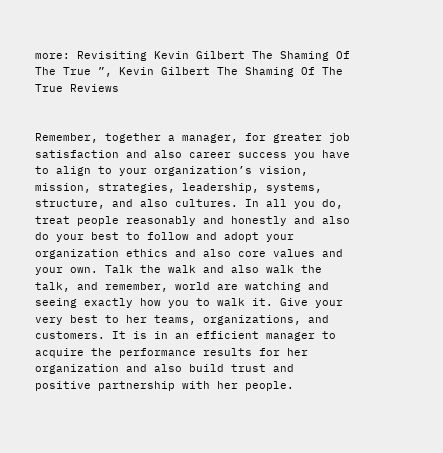more: Revisiting Kevin Gilbert The Shaming Of The True ”, Kevin Gilbert The Shaming Of The True Reviews


Remember, together a manager, for greater job satisfaction and also career success you have to align to your organization’s vision, mission, strategies, leadership, systems, structure, and also cultures. In all you do, treat people reasonably and honestly and also do your best to follow and adopt your organization ethics and also core values and your own. Talk the walk and also walk the talk, and remember, world are watching and seeing exactly how you to walk it. Give your very best to her teams, organizations, and customers. It is in an efficient manager to acquire the performance results for her organization and also build trust and positive partnership with her people.